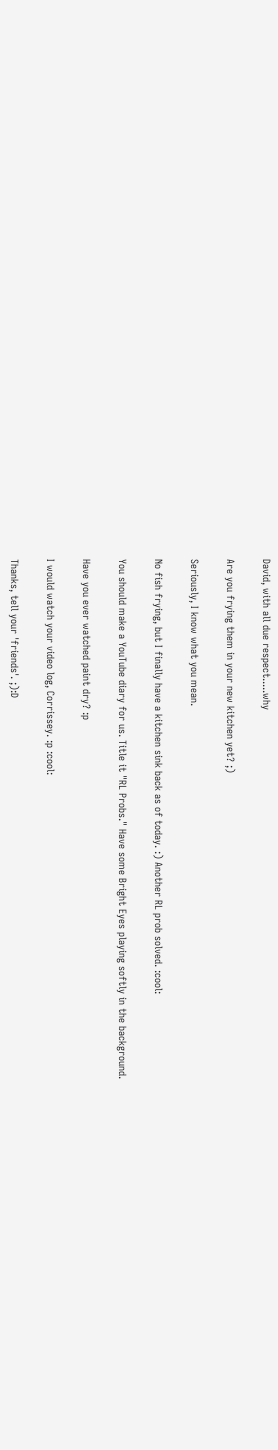David, with all due respect.....why

Are you frying them in your new kitchen yet? ;)

Seriously, I know what you mean.

No fish frying, but I finally have a kitchen sink back as of today. :) Another RL prob solved. :cool:

You should make a YouTube diary for us. Title it "RL Probs." Have some Bright Eyes playing softly in the background.

Have you ever watched paint dry? :p

I would watch your video log, Corrissey. :p :cool:

Thanks, tell your 'friends'. ;):D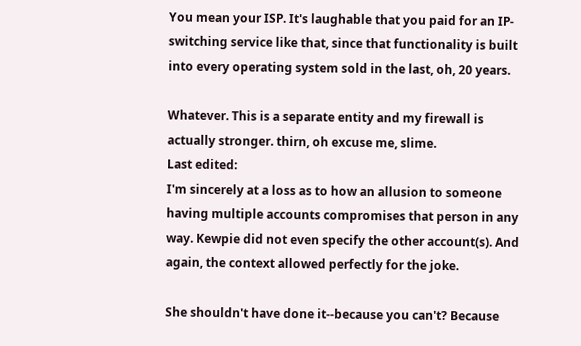You mean your ISP. It's laughable that you paid for an IP-switching service like that, since that functionality is built into every operating system sold in the last, oh, 20 years.

Whatever. This is a separate entity and my firewall is actually stronger. thirn, oh excuse me, slime.
Last edited:
I'm sincerely at a loss as to how an allusion to someone having multiple accounts compromises that person in any way. Kewpie did not even specify the other account(s). And again, the context allowed perfectly for the joke.

She shouldn't have done it--because you can't? Because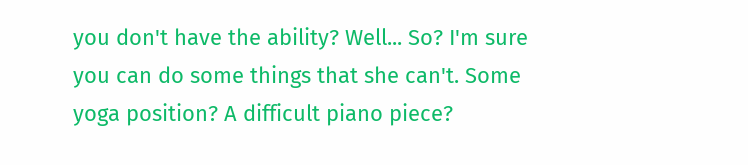you don't have the ability? Well... So? I'm sure you can do some things that she can't. Some yoga position? A difficult piano piece?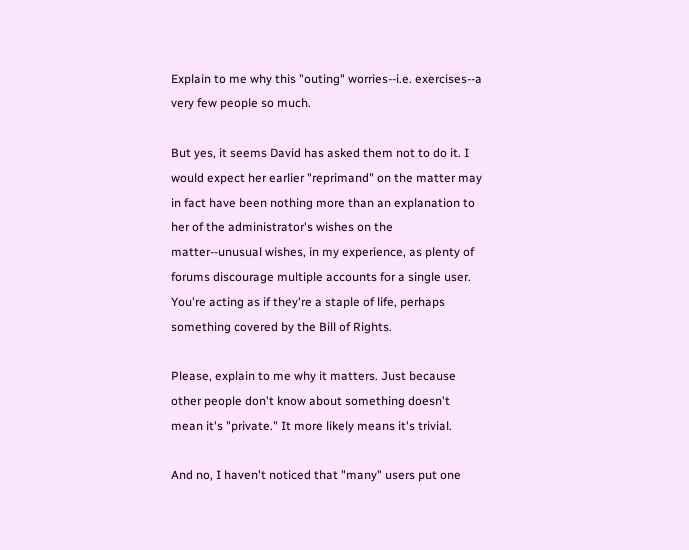Explain to me why this "outing" worries--i.e. exercises--a very few people so much.

But yes, it seems David has asked them not to do it. I would expect her earlier "reprimand" on the matter may in fact have been nothing more than an explanation to her of the administrator's wishes on the matter--unusual wishes, in my experience, as plenty of forums discourage multiple accounts for a single user. You're acting as if they're a staple of life, perhaps something covered by the Bill of Rights.

Please, explain to me why it matters. Just because other people don't know about something doesn't mean it's "private." It more likely means it's trivial.

And no, I haven't noticed that "many" users put one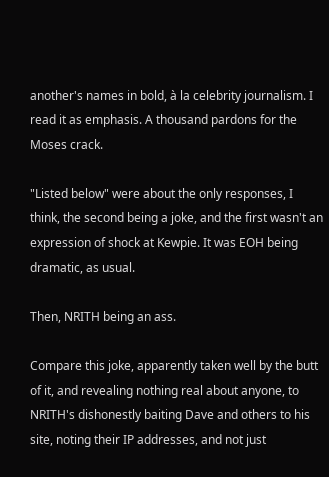another's names in bold, à la celebrity journalism. I read it as emphasis. A thousand pardons for the Moses crack.

"Listed below" were about the only responses, I think, the second being a joke, and the first wasn't an expression of shock at Kewpie. It was EOH being dramatic, as usual.

Then, NRITH being an ass.

Compare this joke, apparently taken well by the butt of it, and revealing nothing real about anyone, to NRITH's dishonestly baiting Dave and others to his site, noting their IP addresses, and not just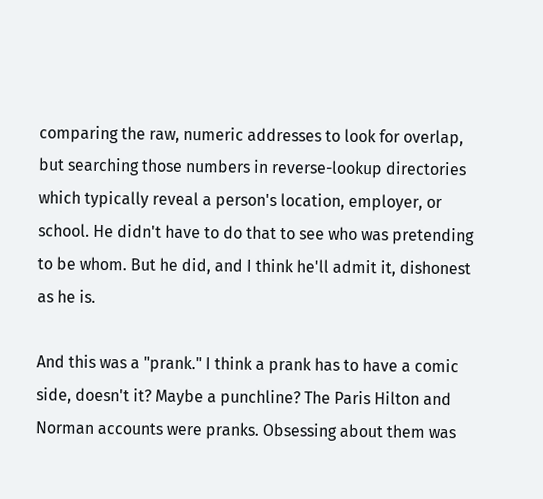comparing the raw, numeric addresses to look for overlap, but searching those numbers in reverse-lookup directories which typically reveal a person's location, employer, or school. He didn't have to do that to see who was pretending to be whom. But he did, and I think he'll admit it, dishonest as he is.

And this was a "prank." I think a prank has to have a comic side, doesn't it? Maybe a punchline? The Paris Hilton and Norman accounts were pranks. Obsessing about them was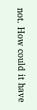not. How could it have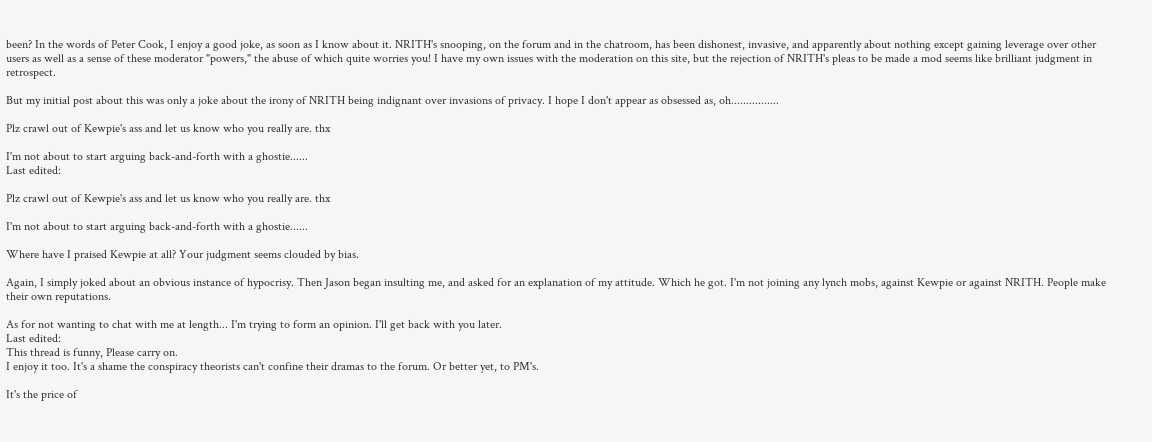been? In the words of Peter Cook, I enjoy a good joke, as soon as I know about it. NRITH's snooping, on the forum and in the chatroom, has been dishonest, invasive, and apparently about nothing except gaining leverage over other users as well as a sense of these moderator "powers," the abuse of which quite worries you! I have my own issues with the moderation on this site, but the rejection of NRITH's pleas to be made a mod seems like brilliant judgment in retrospect.

But my initial post about this was only a joke about the irony of NRITH being indignant over invasions of privacy. I hope I don't appear as obsessed as, oh................

Plz crawl out of Kewpie's ass and let us know who you really are. thx

I'm not about to start arguing back-and-forth with a ghostie......
Last edited:

Plz crawl out of Kewpie's ass and let us know who you really are. thx

I'm not about to start arguing back-and-forth with a ghostie......

Where have I praised Kewpie at all? Your judgment seems clouded by bias.

Again, I simply joked about an obvious instance of hypocrisy. Then Jason began insulting me, and asked for an explanation of my attitude. Which he got. I'm not joining any lynch mobs, against Kewpie or against NRITH. People make their own reputations.

As for not wanting to chat with me at length... I'm trying to form an opinion. I'll get back with you later.
Last edited:
This thread is funny, Please carry on.
I enjoy it too. It's a shame the conspiracy theorists can't confine their dramas to the forum. Or better yet, to PM's.

It's the price of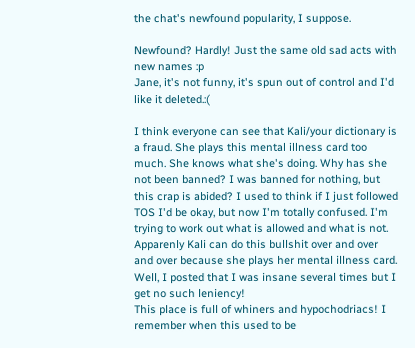the chat's newfound popularity, I suppose.

Newfound? Hardly! Just the same old sad acts with new names :p
Jane, it's not funny, it's spun out of control and I'd like it deleted.:(

I think everyone can see that Kali/your dictionary is a fraud. She plays this mental illness card too much. She knows what she's doing. Why has she not been banned? I was banned for nothing, but this crap is abided? I used to think if I just followed TOS I'd be okay, but now I'm totally confused. I'm trying to work out what is allowed and what is not. Apparenly Kali can do this bullshit over and over and over because she plays her mental illness card. Well, I posted that I was insane several times but I get no such leniency!
This place is full of whiners and hypochodriacs! I remember when this used to be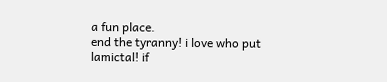a fun place.
end the tyranny! i love who put lamictal! if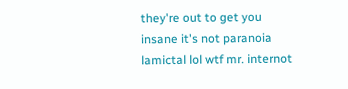they're out to get you insane it's not paranoia lamictal lol wtf mr. internot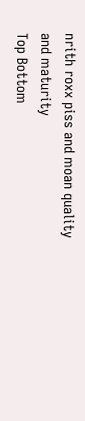nrith roxx piss and moan quality and maturity
Top Bottom